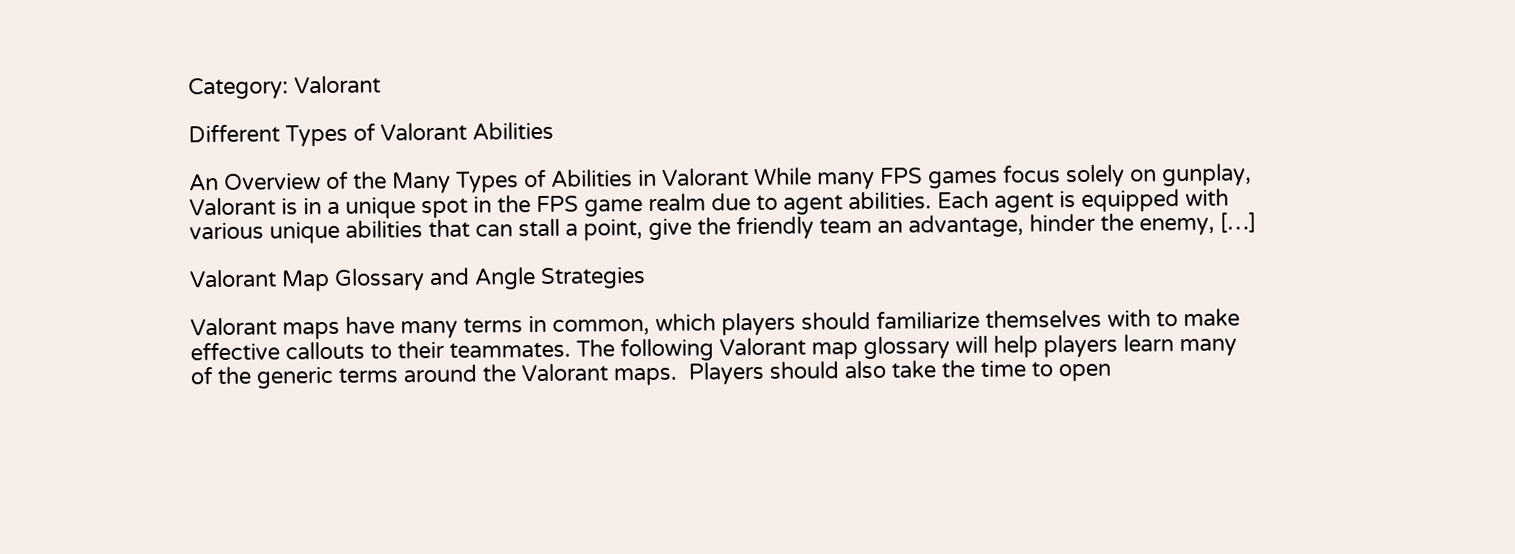Category: Valorant

Different Types of Valorant Abilities

An Overview of the Many Types of Abilities in Valorant While many FPS games focus solely on gunplay, Valorant is in a unique spot in the FPS game realm due to agent abilities. Each agent is equipped with various unique abilities that can stall a point, give the friendly team an advantage, hinder the enemy, […]

Valorant Map Glossary and Angle Strategies

Valorant maps have many terms in common, which players should familiarize themselves with to make effective callouts to their teammates. The following Valorant map glossary will help players learn many of the generic terms around the Valorant maps.  Players should also take the time to open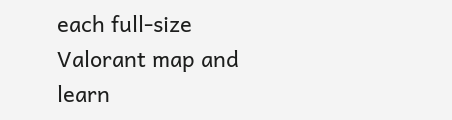each full-size Valorant map and learn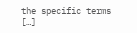the specific terms […]